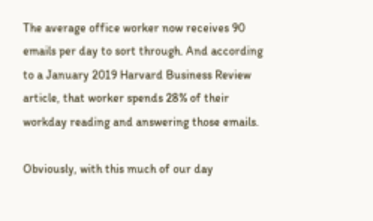The average office worker now receives 90 emails per day to sort through. And according to a January 2019 Harvard Business Review article, that worker spends 28% of their workday reading and answering those emails.

Obviously, with this much of our day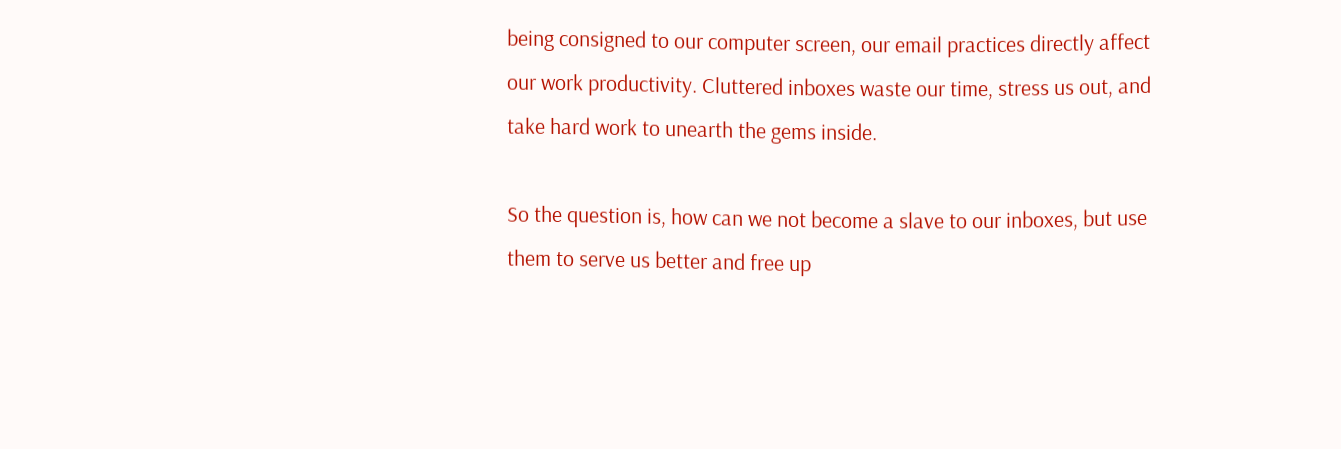being consigned to our computer screen, our email practices directly affect our work productivity. Cluttered inboxes waste our time, stress us out, and take hard work to unearth the gems inside.

So the question is, how can we not become a slave to our inboxes, but use them to serve us better and free up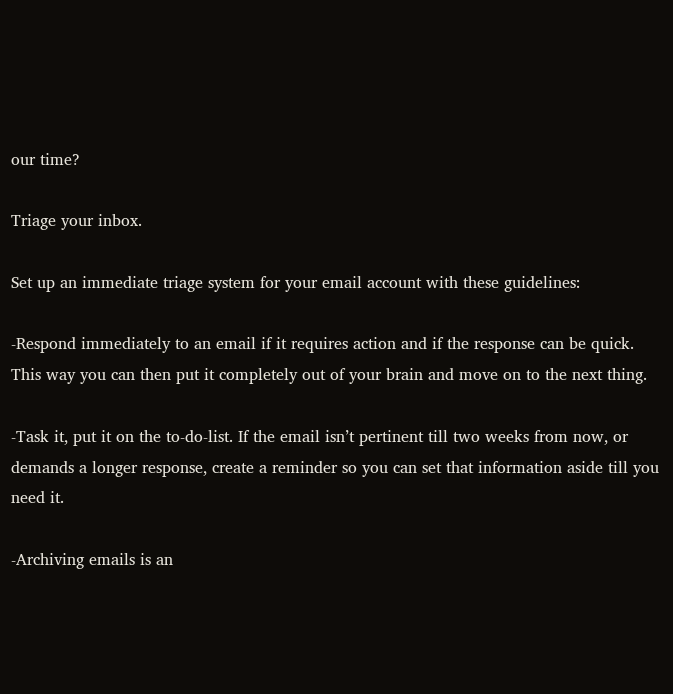our time?

Triage your inbox.

Set up an immediate triage system for your email account with these guidelines:

-Respond immediately to an email if it requires action and if the response can be quick. This way you can then put it completely out of your brain and move on to the next thing.

-Task it, put it on the to-do-list. If the email isn’t pertinent till two weeks from now, or demands a longer response, create a reminder so you can set that information aside till you need it.

-Archiving emails is an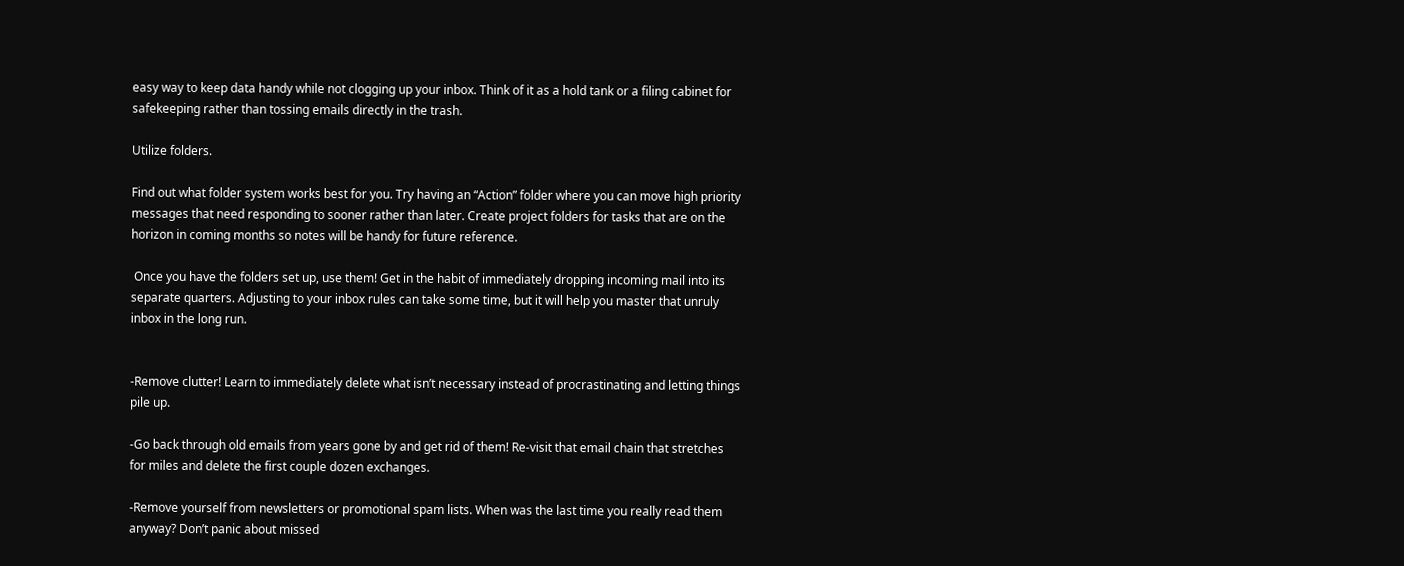easy way to keep data handy while not clogging up your inbox. Think of it as a hold tank or a filing cabinet for safekeeping rather than tossing emails directly in the trash.

Utilize folders.

Find out what folder system works best for you. Try having an “Action” folder where you can move high priority messages that need responding to sooner rather than later. Create project folders for tasks that are on the horizon in coming months so notes will be handy for future reference.

 Once you have the folders set up, use them! Get in the habit of immediately dropping incoming mail into its separate quarters. Adjusting to your inbox rules can take some time, but it will help you master that unruly inbox in the long run.


-Remove clutter! Learn to immediately delete what isn’t necessary instead of procrastinating and letting things pile up.

-Go back through old emails from years gone by and get rid of them! Re-visit that email chain that stretches for miles and delete the first couple dozen exchanges.

-Remove yourself from newsletters or promotional spam lists. When was the last time you really read them anyway? Don’t panic about missed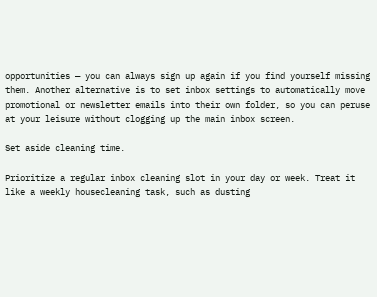opportunities — you can always sign up again if you find yourself missing them. Another alternative is to set inbox settings to automatically move promotional or newsletter emails into their own folder, so you can peruse at your leisure without clogging up the main inbox screen.

Set aside cleaning time.

Prioritize a regular inbox cleaning slot in your day or week. Treat it like a weekly housecleaning task, such as dusting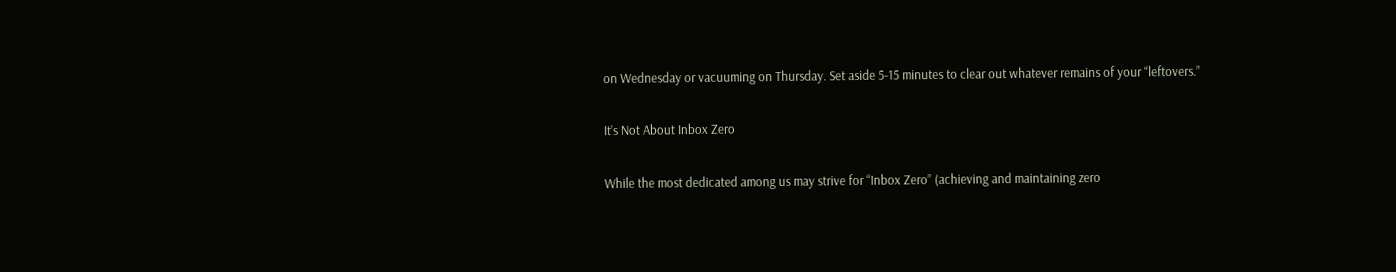on Wednesday or vacuuming on Thursday. Set aside 5-15 minutes to clear out whatever remains of your “leftovers.”

It’s Not About Inbox Zero

While the most dedicated among us may strive for “Inbox Zero” (achieving and maintaining zero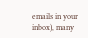emails in your inbox), many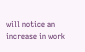will notice an increase in work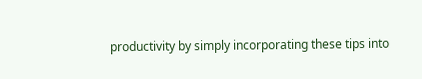productivity by simply incorporating these tips into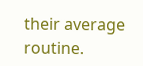their average routine.